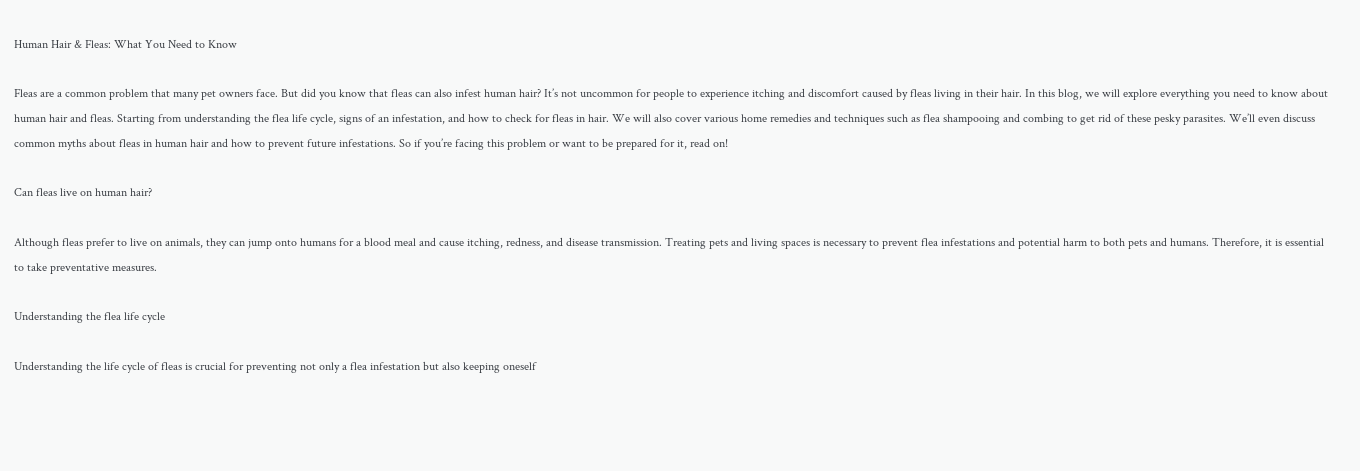Human Hair & Fleas: What You Need to Know

Fleas are a common problem that many pet owners face. But did you know that fleas can also infest human hair? It’s not uncommon for people to experience itching and discomfort caused by fleas living in their hair. In this blog, we will explore everything you need to know about human hair and fleas. Starting from understanding the flea life cycle, signs of an infestation, and how to check for fleas in hair. We will also cover various home remedies and techniques such as flea shampooing and combing to get rid of these pesky parasites. We’ll even discuss common myths about fleas in human hair and how to prevent future infestations. So if you’re facing this problem or want to be prepared for it, read on!

Can fleas live on human hair?

Although fleas prefer to live on animals, they can jump onto humans for a blood meal and cause itching, redness, and disease transmission. Treating pets and living spaces is necessary to prevent flea infestations and potential harm to both pets and humans. Therefore, it is essential to take preventative measures.

Understanding the flea life cycle

Understanding the life cycle of fleas is crucial for preventing not only a flea infestation but also keeping oneself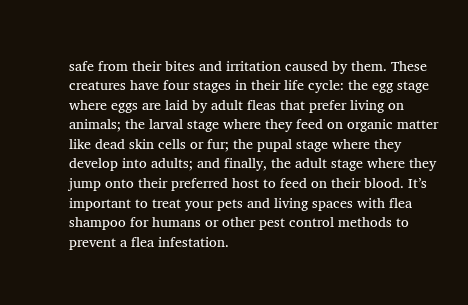safe from their bites and irritation caused by them. These creatures have four stages in their life cycle: the egg stage where eggs are laid by adult fleas that prefer living on animals; the larval stage where they feed on organic matter like dead skin cells or fur; the pupal stage where they develop into adults; and finally, the adult stage where they jump onto their preferred host to feed on their blood. It’s important to treat your pets and living spaces with flea shampoo for humans or other pest control methods to prevent a flea infestation.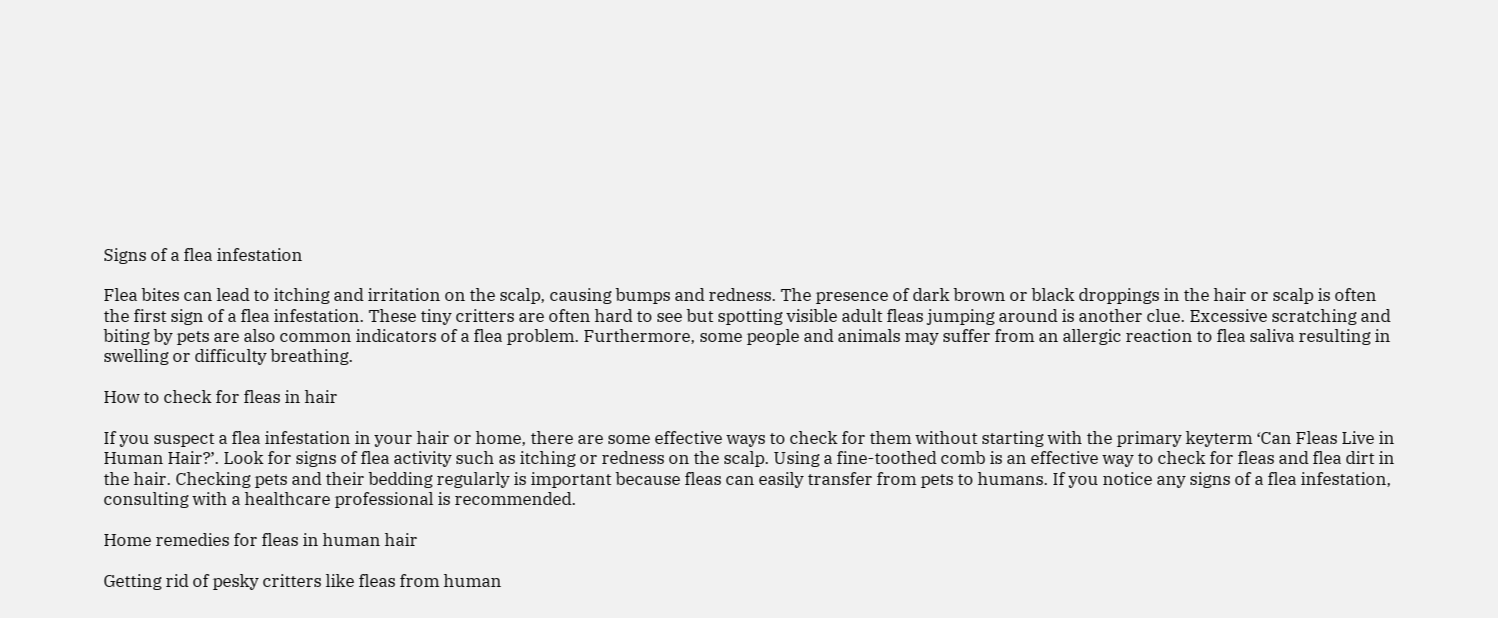Signs of a flea infestation

Flea bites can lead to itching and irritation on the scalp, causing bumps and redness. The presence of dark brown or black droppings in the hair or scalp is often the first sign of a flea infestation. These tiny critters are often hard to see but spotting visible adult fleas jumping around is another clue. Excessive scratching and biting by pets are also common indicators of a flea problem. Furthermore, some people and animals may suffer from an allergic reaction to flea saliva resulting in swelling or difficulty breathing.

How to check for fleas in hair

If you suspect a flea infestation in your hair or home, there are some effective ways to check for them without starting with the primary keyterm ‘Can Fleas Live in Human Hair?’. Look for signs of flea activity such as itching or redness on the scalp. Using a fine-toothed comb is an effective way to check for fleas and flea dirt in the hair. Checking pets and their bedding regularly is important because fleas can easily transfer from pets to humans. If you notice any signs of a flea infestation, consulting with a healthcare professional is recommended.

Home remedies for fleas in human hair

Getting rid of pesky critters like fleas from human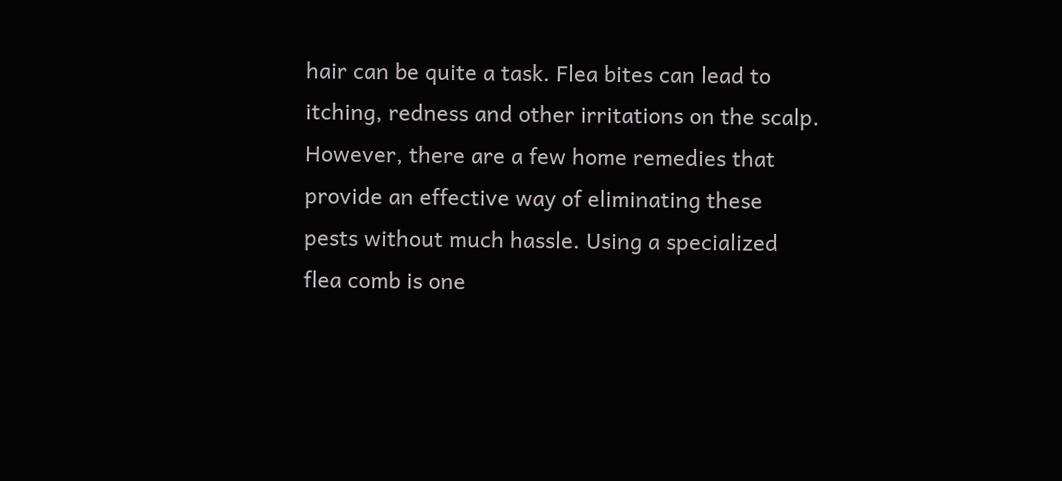hair can be quite a task. Flea bites can lead to itching, redness and other irritations on the scalp. However, there are a few home remedies that provide an effective way of eliminating these pests without much hassle. Using a specialized flea comb is one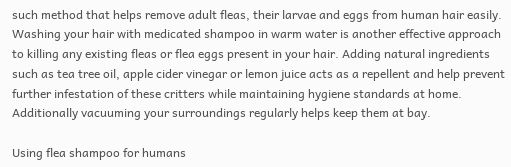such method that helps remove adult fleas, their larvae and eggs from human hair easily. Washing your hair with medicated shampoo in warm water is another effective approach to killing any existing fleas or flea eggs present in your hair. Adding natural ingredients such as tea tree oil, apple cider vinegar or lemon juice acts as a repellent and help prevent further infestation of these critters while maintaining hygiene standards at home. Additionally vacuuming your surroundings regularly helps keep them at bay.

Using flea shampoo for humans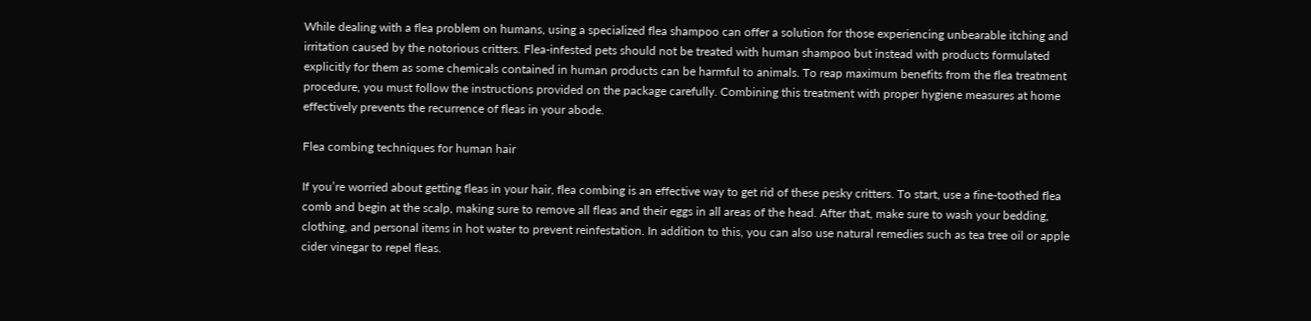While dealing with a flea problem on humans, using a specialized flea shampoo can offer a solution for those experiencing unbearable itching and irritation caused by the notorious critters. Flea-infested pets should not be treated with human shampoo but instead with products formulated explicitly for them as some chemicals contained in human products can be harmful to animals. To reap maximum benefits from the flea treatment procedure, you must follow the instructions provided on the package carefully. Combining this treatment with proper hygiene measures at home effectively prevents the recurrence of fleas in your abode.

Flea combing techniques for human hair

If you’re worried about getting fleas in your hair, flea combing is an effective way to get rid of these pesky critters. To start, use a fine-toothed flea comb and begin at the scalp, making sure to remove all fleas and their eggs in all areas of the head. After that, make sure to wash your bedding, clothing, and personal items in hot water to prevent reinfestation. In addition to this, you can also use natural remedies such as tea tree oil or apple cider vinegar to repel fleas.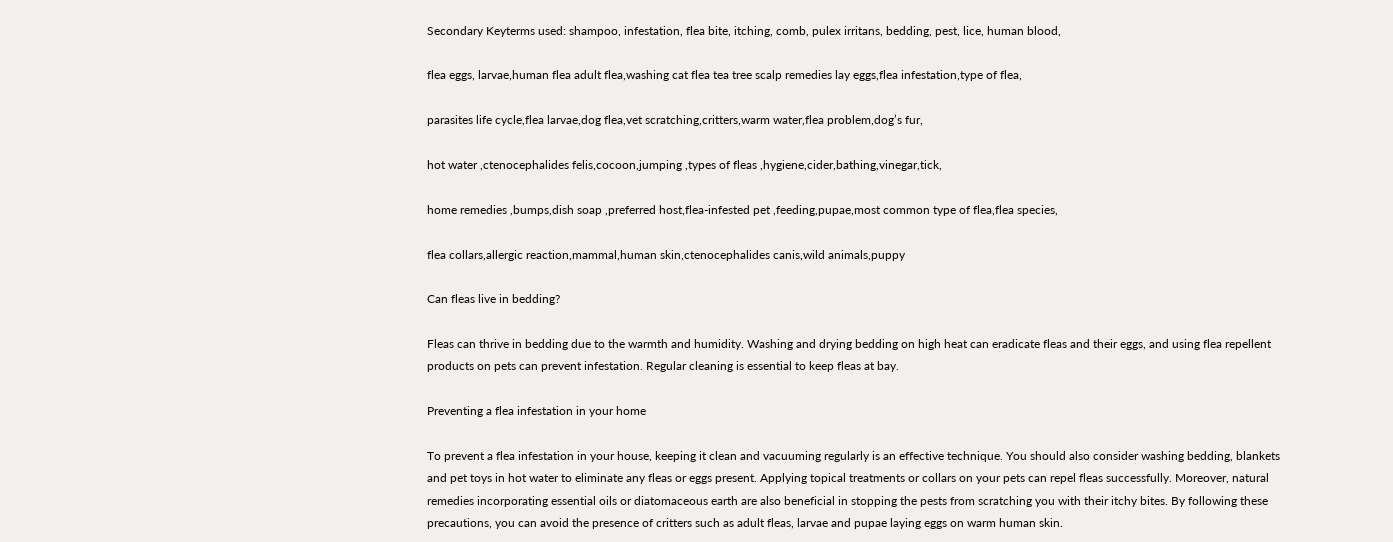Secondary Keyterms used: shampoo, infestation, flea bite, itching, comb, pulex irritans, bedding, pest, lice, human blood,

flea eggs, larvae,human flea adult flea,washing cat flea tea tree scalp remedies lay eggs,flea infestation,type of flea,

parasites life cycle,flea larvae,dog flea,vet scratching,critters,warm water,flea problem,dog’s fur,

hot water ,ctenocephalides felis,cocoon,jumping ,types of fleas ,hygiene,cider,bathing,vinegar,tick,

home remedies ,bumps,dish soap ,preferred host,flea-infested pet ,feeding,pupae,most common type of flea,flea species,

flea collars,allergic reaction,mammal,human skin,ctenocephalides canis,wild animals,puppy

Can fleas live in bedding?

Fleas can thrive in bedding due to the warmth and humidity. Washing and drying bedding on high heat can eradicate fleas and their eggs, and using flea repellent products on pets can prevent infestation. Regular cleaning is essential to keep fleas at bay.

Preventing a flea infestation in your home

To prevent a flea infestation in your house, keeping it clean and vacuuming regularly is an effective technique. You should also consider washing bedding, blankets and pet toys in hot water to eliminate any fleas or eggs present. Applying topical treatments or collars on your pets can repel fleas successfully. Moreover, natural remedies incorporating essential oils or diatomaceous earth are also beneficial in stopping the pests from scratching you with their itchy bites. By following these precautions, you can avoid the presence of critters such as adult fleas, larvae and pupae laying eggs on warm human skin.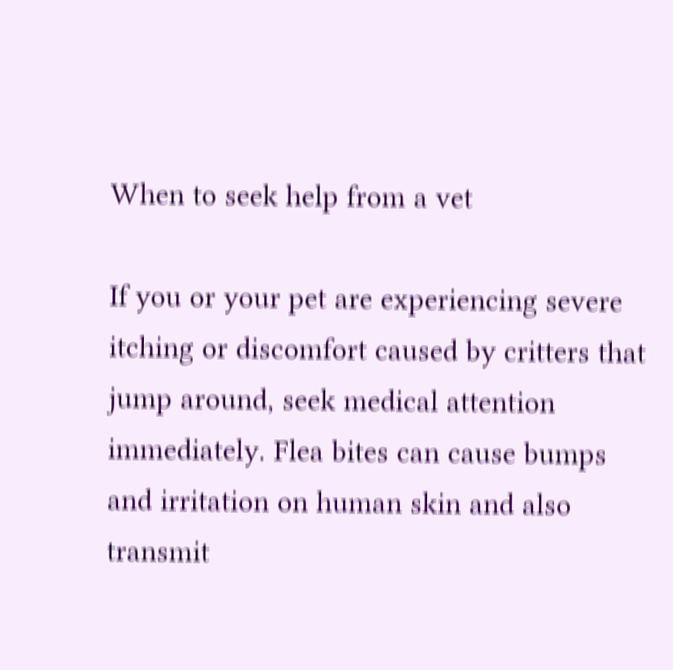When to seek help from a vet

If you or your pet are experiencing severe itching or discomfort caused by critters that jump around, seek medical attention immediately. Flea bites can cause bumps and irritation on human skin and also transmit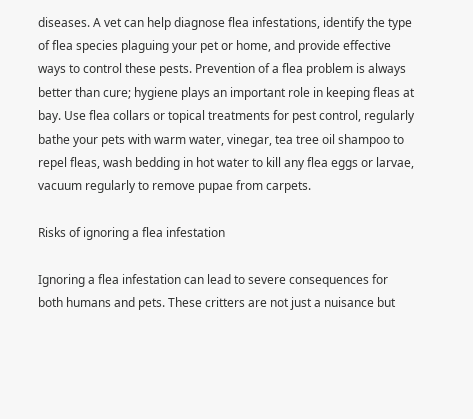diseases. A vet can help diagnose flea infestations, identify the type of flea species plaguing your pet or home, and provide effective ways to control these pests. Prevention of a flea problem is always better than cure; hygiene plays an important role in keeping fleas at bay. Use flea collars or topical treatments for pest control, regularly bathe your pets with warm water, vinegar, tea tree oil shampoo to repel fleas, wash bedding in hot water to kill any flea eggs or larvae, vacuum regularly to remove pupae from carpets.

Risks of ignoring a flea infestation

Ignoring a flea infestation can lead to severe consequences for both humans and pets. These critters are not just a nuisance but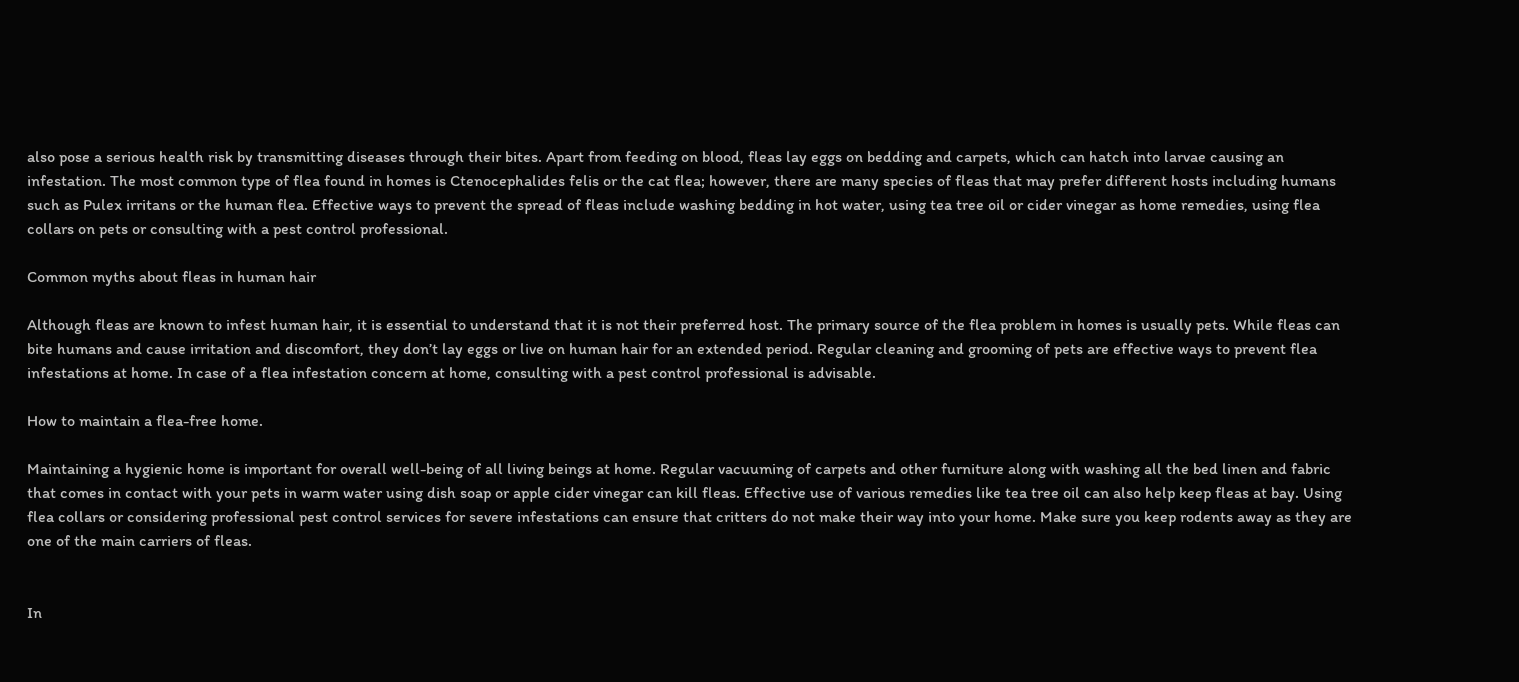also pose a serious health risk by transmitting diseases through their bites. Apart from feeding on blood, fleas lay eggs on bedding and carpets, which can hatch into larvae causing an infestation. The most common type of flea found in homes is Ctenocephalides felis or the cat flea; however, there are many species of fleas that may prefer different hosts including humans such as Pulex irritans or the human flea. Effective ways to prevent the spread of fleas include washing bedding in hot water, using tea tree oil or cider vinegar as home remedies, using flea collars on pets or consulting with a pest control professional.

Common myths about fleas in human hair

Although fleas are known to infest human hair, it is essential to understand that it is not their preferred host. The primary source of the flea problem in homes is usually pets. While fleas can bite humans and cause irritation and discomfort, they don’t lay eggs or live on human hair for an extended period. Regular cleaning and grooming of pets are effective ways to prevent flea infestations at home. In case of a flea infestation concern at home, consulting with a pest control professional is advisable.

How to maintain a flea-free home.

Maintaining a hygienic home is important for overall well-being of all living beings at home. Regular vacuuming of carpets and other furniture along with washing all the bed linen and fabric that comes in contact with your pets in warm water using dish soap or apple cider vinegar can kill fleas. Effective use of various remedies like tea tree oil can also help keep fleas at bay. Using flea collars or considering professional pest control services for severe infestations can ensure that critters do not make their way into your home. Make sure you keep rodents away as they are one of the main carriers of fleas.


In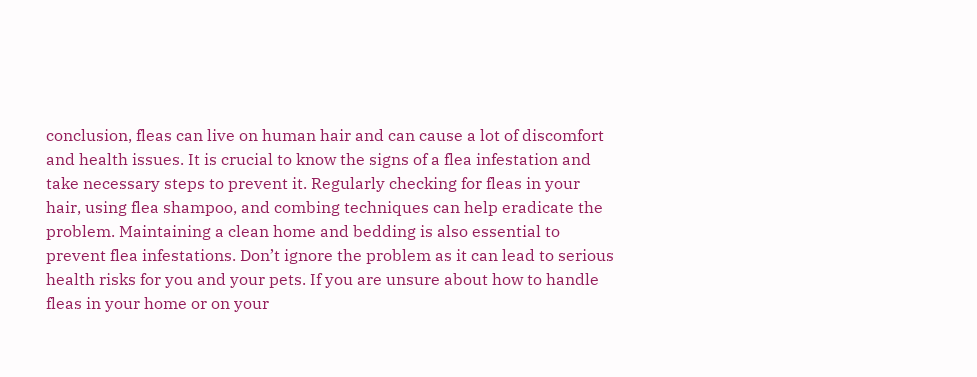conclusion, fleas can live on human hair and can cause a lot of discomfort and health issues. It is crucial to know the signs of a flea infestation and take necessary steps to prevent it. Regularly checking for fleas in your hair, using flea shampoo, and combing techniques can help eradicate the problem. Maintaining a clean home and bedding is also essential to prevent flea infestations. Don’t ignore the problem as it can lead to serious health risks for you and your pets. If you are unsure about how to handle fleas in your home or on your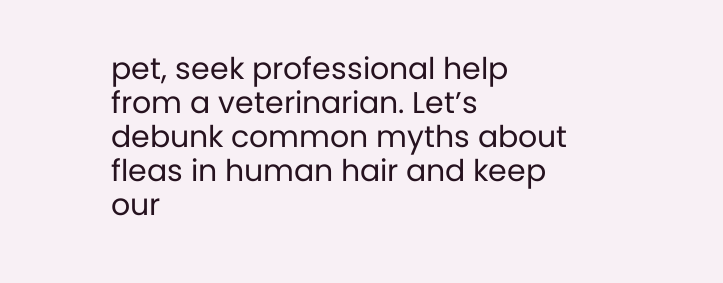pet, seek professional help from a veterinarian. Let’s debunk common myths about fleas in human hair and keep our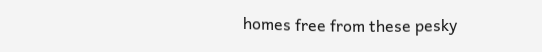homes free from these pesky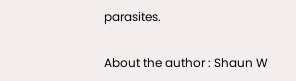parasites.

About the author : Shaun W